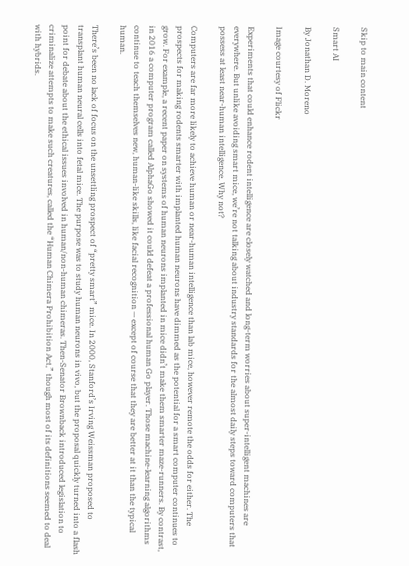Skip to main content

Smart AI

By Jonathan D. Moreno

Image courtesy of Flickr

Experiments that could enhance rodent intelligence are closely watched and long-term worries about super-intelligent machines are everywhere. But unlike avoiding smart mice, we’re not talking about industry standards for the almost daily steps toward computers that possess at least near-human intelligence. Why not?

Computers are far more likely to achieve human or near-human intelligence than lab mice, however remote the odds for either. The prospects for making rodents smarter with implanted human neurons have dimmed as the potential for a smart computer continues to grow. For example, a recent paper on systems of human neurons implanted in mice didn’t make them smarter maze-runners. By contrast, in 2016 a computer program called AlphaGo showed it could defeat a professional human Go player. Those machine-learning algorithms continue to teach themselves new, human-like skills, like facial recognition — except of course that they are better at it than the typical human.

There’s been no lack of focus on the unsettling prospect of “pretty smart” mice. In 2000, Stanford’s Irving Weissman proposed to transplant human neural cells into fetal mice. The purpose was to study human neurons in vivo, but the proposal quickly turned into a flash point for debate about the ethical issues involved in human/non-human chimeras. Then-Senator Brownback introduced legislation to criminalize attempts to make such creatures, called the “Human Chimera Prohibition Act,” though most of its definitions seemed to deal with hybrids.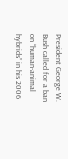President George W. Bush called for a ban on “human-animal hybrids” in his 2006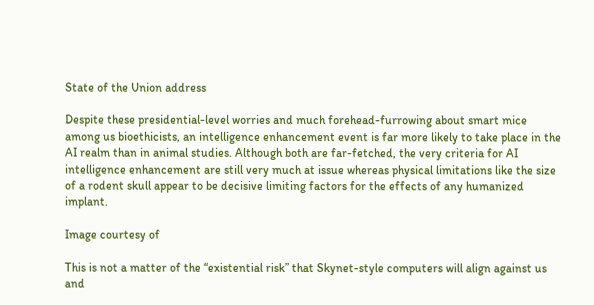State of the Union address

Despite these presidential-level worries and much forehead-furrowing about smart mice among us bioethicists, an intelligence enhancement event is far more likely to take place in the AI realm than in animal studies. Although both are far-fetched, the very criteria for AI intelligence enhancement are still very much at issue whereas physical limitations like the size of a rodent skull appear to be decisive limiting factors for the effects of any humanized implant.

Image courtesy of

This is not a matter of the “existential risk” that Skynet-style computers will align against us and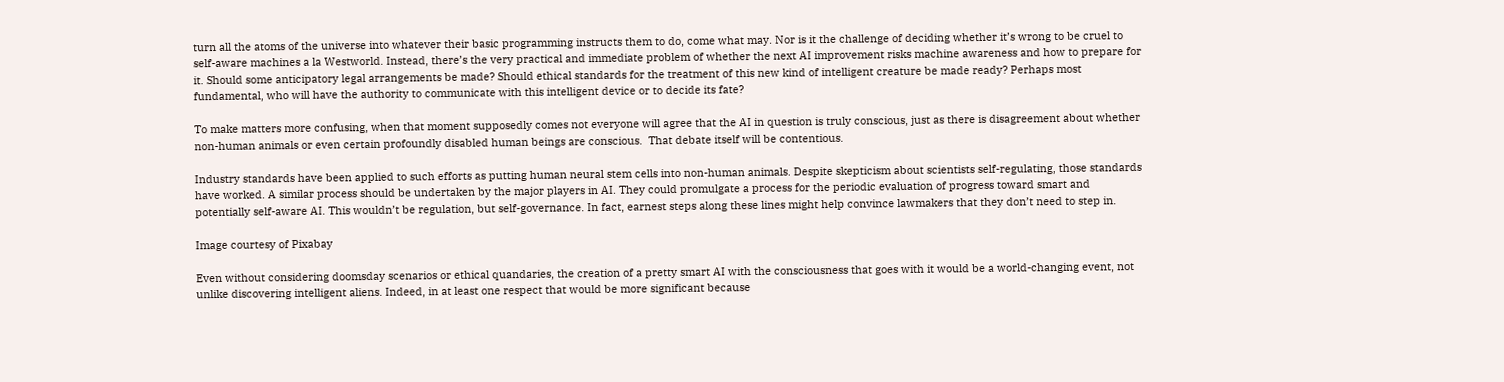turn all the atoms of the universe into whatever their basic programming instructs them to do, come what may. Nor is it the challenge of deciding whether it’s wrong to be cruel to self-aware machines a la Westworld. Instead, there’s the very practical and immediate problem of whether the next AI improvement risks machine awareness and how to prepare for it. Should some anticipatory legal arrangements be made? Should ethical standards for the treatment of this new kind of intelligent creature be made ready? Perhaps most fundamental, who will have the authority to communicate with this intelligent device or to decide its fate?

To make matters more confusing, when that moment supposedly comes not everyone will agree that the AI in question is truly conscious, just as there is disagreement about whether non-human animals or even certain profoundly disabled human beings are conscious.  That debate itself will be contentious.

Industry standards have been applied to such efforts as putting human neural stem cells into non-human animals. Despite skepticism about scientists self-regulating, those standards have worked. A similar process should be undertaken by the major players in AI. They could promulgate a process for the periodic evaluation of progress toward smart and potentially self-aware AI. This wouldn’t be regulation, but self-governance. In fact, earnest steps along these lines might help convince lawmakers that they don’t need to step in.

Image courtesy of Pixabay

Even without considering doomsday scenarios or ethical quandaries, the creation of a pretty smart AI with the consciousness that goes with it would be a world-changing event, not unlike discovering intelligent aliens. Indeed, in at least one respect that would be more significant because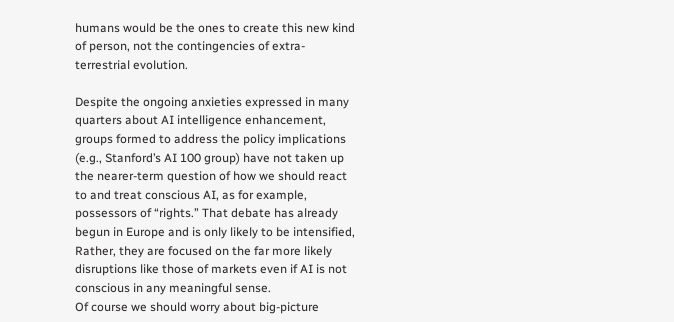humans would be the ones to create this new kind of person, not the contingencies of extra-terrestrial evolution.

Despite the ongoing anxieties expressed in many quarters about AI intelligence enhancement, groups formed to address the policy implications (e.g., Stanford’s AI 100 group) have not taken up the nearer-term question of how we should react to and treat conscious AI, as for example, possessors of “rights.” That debate has already begun in Europe and is only likely to be intensified, Rather, they are focused on the far more likely disruptions like those of markets even if AI is not conscious in any meaningful sense.
Of course we should worry about big-picture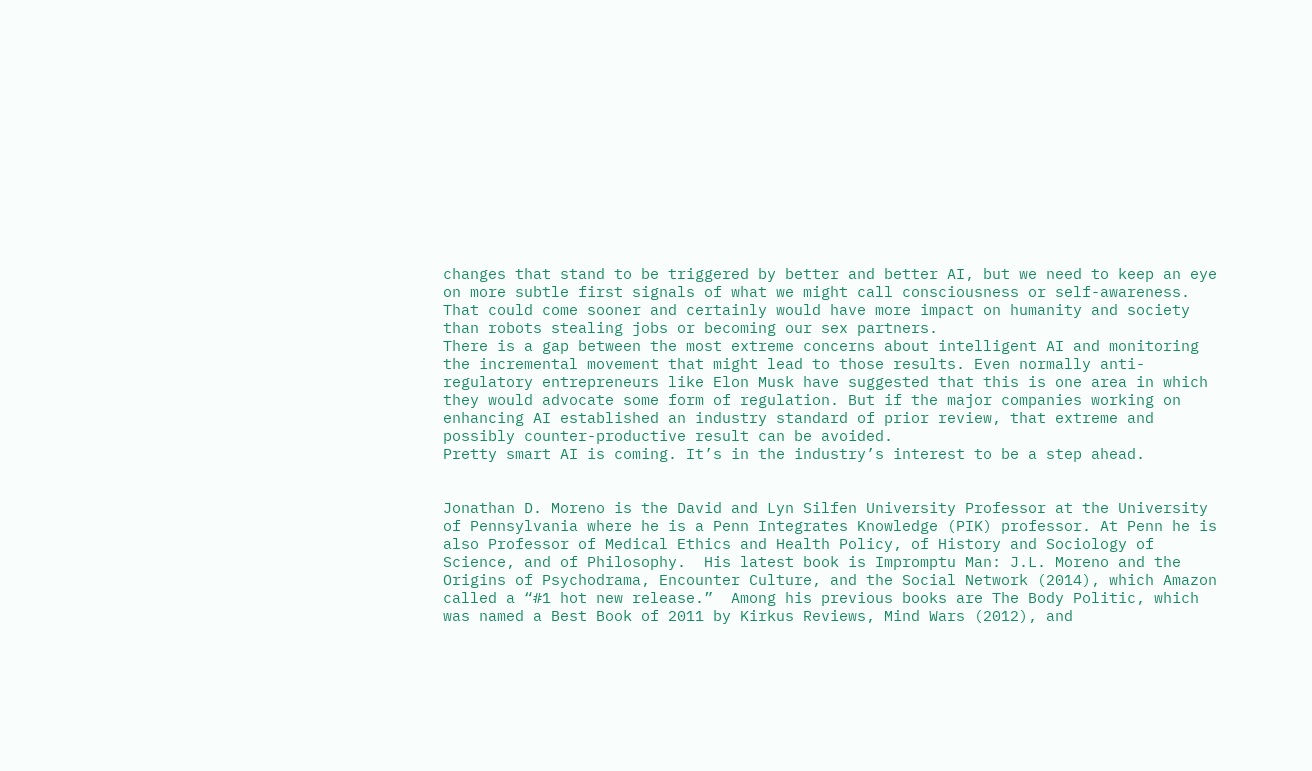changes that stand to be triggered by better and better AI, but we need to keep an eye on more subtle first signals of what we might call consciousness or self-awareness. That could come sooner and certainly would have more impact on humanity and society than robots stealing jobs or becoming our sex partners.
There is a gap between the most extreme concerns about intelligent AI and monitoring the incremental movement that might lead to those results. Even normally anti-regulatory entrepreneurs like Elon Musk have suggested that this is one area in which they would advocate some form of regulation. But if the major companies working on enhancing AI established an industry standard of prior review, that extreme and possibly counter-productive result can be avoided.
Pretty smart AI is coming. It’s in the industry’s interest to be a step ahead.


Jonathan D. Moreno is the David and Lyn Silfen University Professor at the University of Pennsylvania where he is a Penn Integrates Knowledge (PIK) professor. At Penn he is also Professor of Medical Ethics and Health Policy, of History and Sociology of Science, and of Philosophy.  His latest book is Impromptu Man: J.L. Moreno and the Origins of Psychodrama, Encounter Culture, and the Social Network (2014), which Amazon called a “#1 hot new release.”  Among his previous books are The Body Politic, which was named a Best Book of 2011 by Kirkus Reviews, Mind Wars (2012), and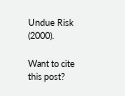Undue Risk (2000).

Want to cite this post?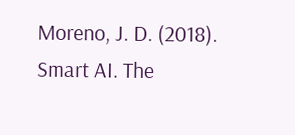Moreno, J. D. (2018). Smart AI. The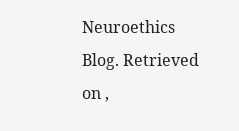Neuroethics Blog. Retrieved on ,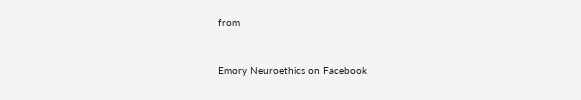from


Emory Neuroethics on Facebook